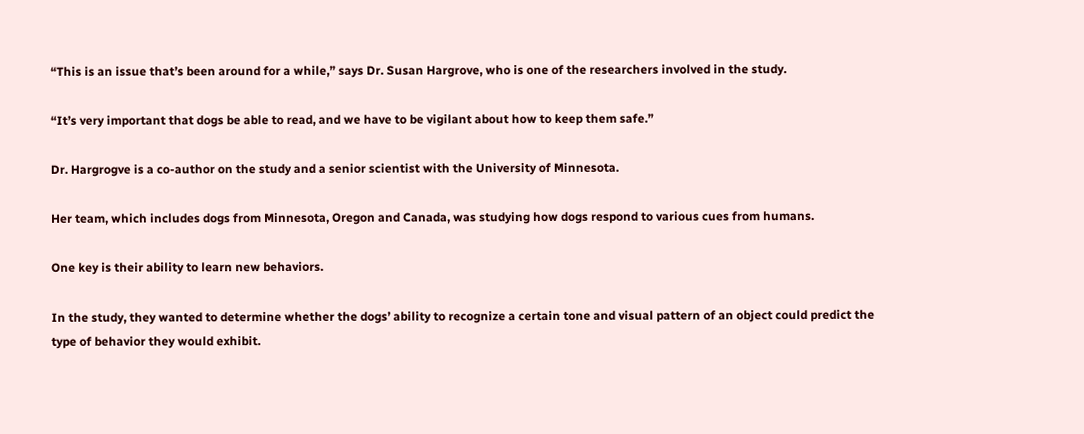“This is an issue that’s been around for a while,” says Dr. Susan Hargrove, who is one of the researchers involved in the study.

“It’s very important that dogs be able to read, and we have to be vigilant about how to keep them safe.”

Dr. Hargrogve is a co-author on the study and a senior scientist with the University of Minnesota.

Her team, which includes dogs from Minnesota, Oregon and Canada, was studying how dogs respond to various cues from humans.

One key is their ability to learn new behaviors.

In the study, they wanted to determine whether the dogs’ ability to recognize a certain tone and visual pattern of an object could predict the type of behavior they would exhibit.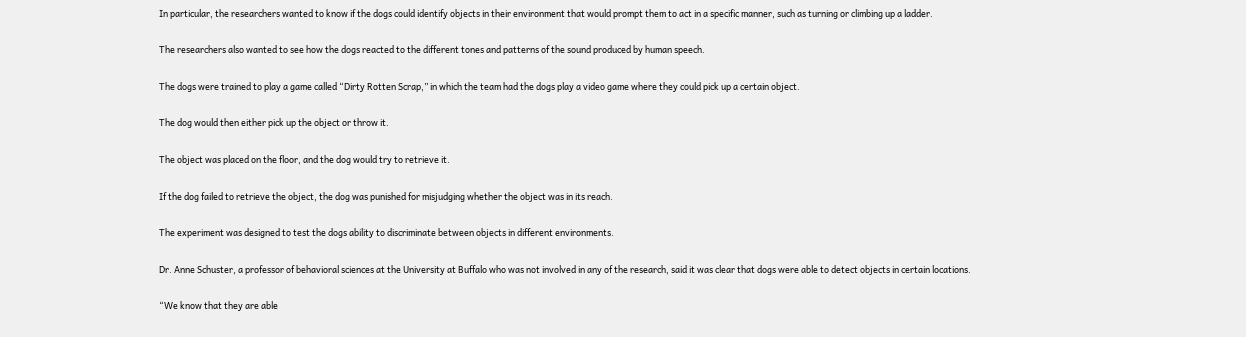In particular, the researchers wanted to know if the dogs could identify objects in their environment that would prompt them to act in a specific manner, such as turning or climbing up a ladder.

The researchers also wanted to see how the dogs reacted to the different tones and patterns of the sound produced by human speech.

The dogs were trained to play a game called “Dirty Rotten Scrap,” in which the team had the dogs play a video game where they could pick up a certain object.

The dog would then either pick up the object or throw it.

The object was placed on the floor, and the dog would try to retrieve it.

If the dog failed to retrieve the object, the dog was punished for misjudging whether the object was in its reach.

The experiment was designed to test the dogs ability to discriminate between objects in different environments.

Dr. Anne Schuster, a professor of behavioral sciences at the University at Buffalo who was not involved in any of the research, said it was clear that dogs were able to detect objects in certain locations.

“We know that they are able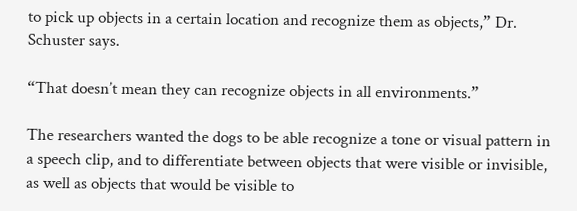to pick up objects in a certain location and recognize them as objects,” Dr. Schuster says.

“That doesn’t mean they can recognize objects in all environments.”

The researchers wanted the dogs to be able recognize a tone or visual pattern in a speech clip, and to differentiate between objects that were visible or invisible, as well as objects that would be visible to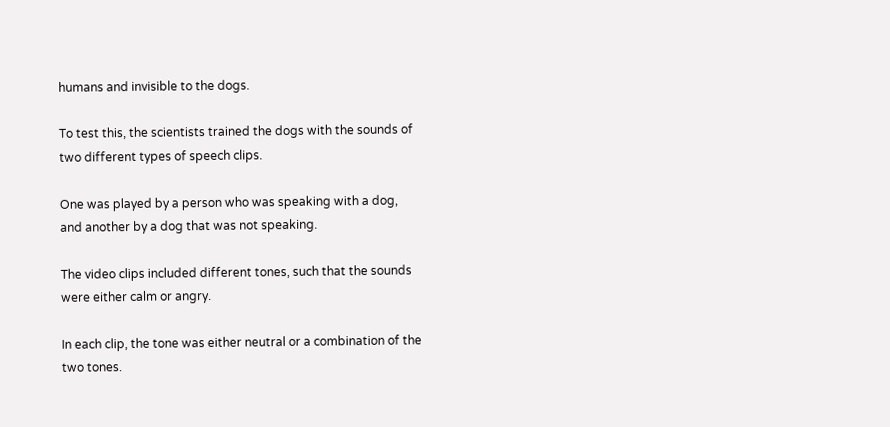humans and invisible to the dogs.

To test this, the scientists trained the dogs with the sounds of two different types of speech clips.

One was played by a person who was speaking with a dog, and another by a dog that was not speaking.

The video clips included different tones, such that the sounds were either calm or angry.

In each clip, the tone was either neutral or a combination of the two tones.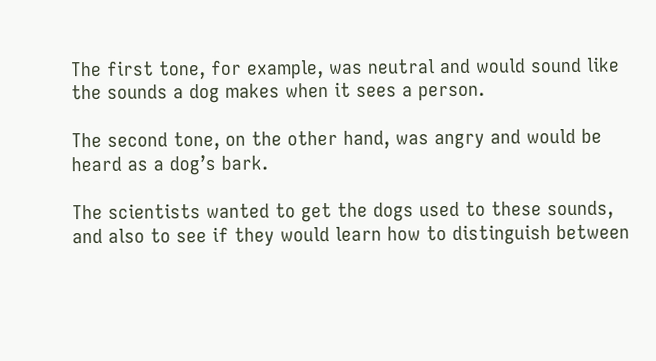The first tone, for example, was neutral and would sound like the sounds a dog makes when it sees a person.

The second tone, on the other hand, was angry and would be heard as a dog’s bark.

The scientists wanted to get the dogs used to these sounds, and also to see if they would learn how to distinguish between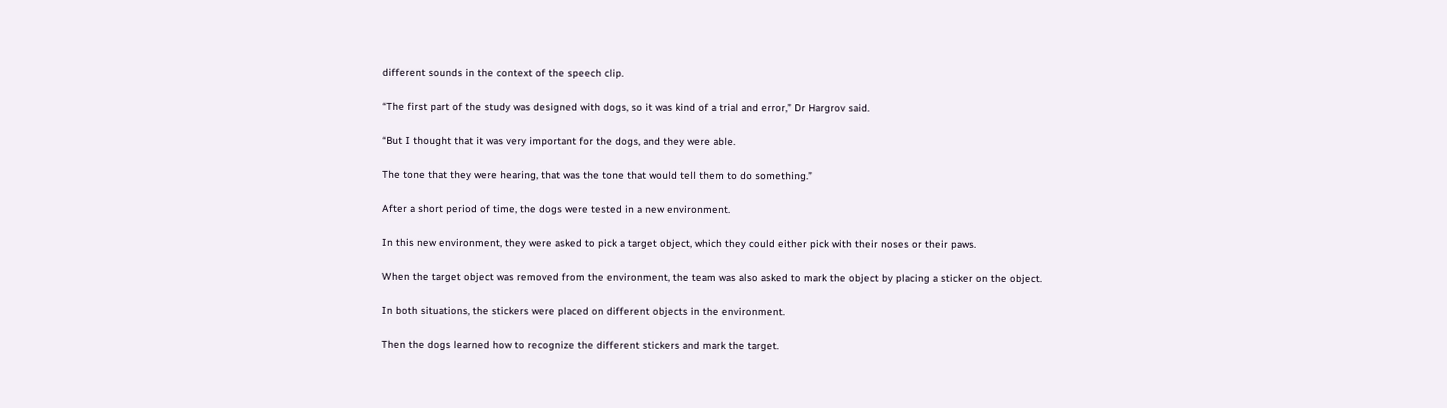different sounds in the context of the speech clip.

“The first part of the study was designed with dogs, so it was kind of a trial and error,” Dr Hargrov said.

“But I thought that it was very important for the dogs, and they were able.

The tone that they were hearing, that was the tone that would tell them to do something.”

After a short period of time, the dogs were tested in a new environment.

In this new environment, they were asked to pick a target object, which they could either pick with their noses or their paws.

When the target object was removed from the environment, the team was also asked to mark the object by placing a sticker on the object.

In both situations, the stickers were placed on different objects in the environment.

Then the dogs learned how to recognize the different stickers and mark the target.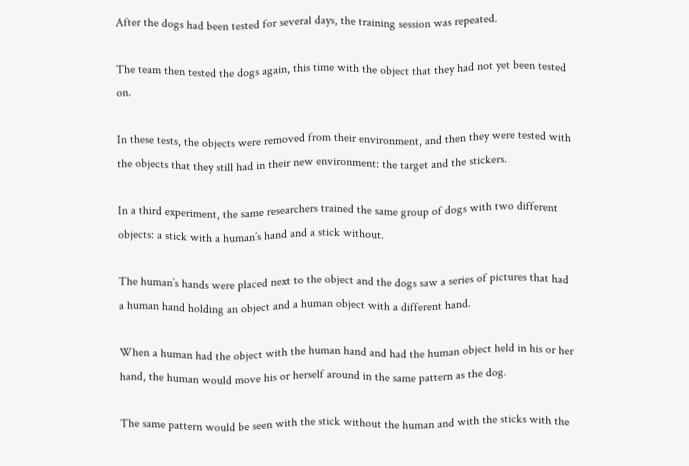After the dogs had been tested for several days, the training session was repeated.

The team then tested the dogs again, this time with the object that they had not yet been tested on.

In these tests, the objects were removed from their environment, and then they were tested with the objects that they still had in their new environment: the target and the stickers.

In a third experiment, the same researchers trained the same group of dogs with two different objects: a stick with a human’s hand and a stick without.

The human’s hands were placed next to the object and the dogs saw a series of pictures that had a human hand holding an object and a human object with a different hand.

When a human had the object with the human hand and had the human object held in his or her hand, the human would move his or herself around in the same pattern as the dog.

The same pattern would be seen with the stick without the human and with the sticks with the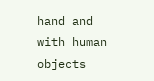hand and with human objects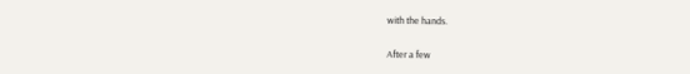with the hands.

After a few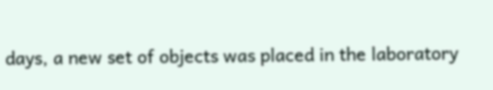days, a new set of objects was placed in the laboratory